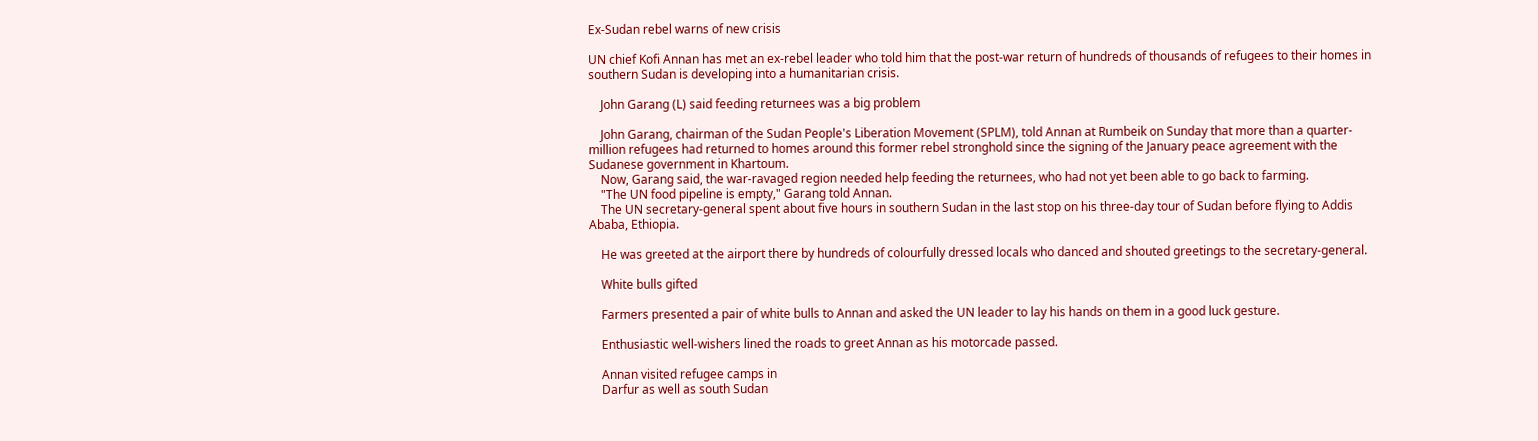Ex-Sudan rebel warns of new crisis

UN chief Kofi Annan has met an ex-rebel leader who told him that the post-war return of hundreds of thousands of refugees to their homes in southern Sudan is developing into a humanitarian crisis.

    John Garang (L) said feeding returnees was a big problem

    John Garang, chairman of the Sudan People's Liberation Movement (SPLM), told Annan at Rumbeik on Sunday that more than a quarter-million refugees had returned to homes around this former rebel stronghold since the signing of the January peace agreement with the Sudanese government in Khartoum.
    Now, Garang said, the war-ravaged region needed help feeding the returnees, who had not yet been able to go back to farming.
    "The UN food pipeline is empty," Garang told Annan.
    The UN secretary-general spent about five hours in southern Sudan in the last stop on his three-day tour of Sudan before flying to Addis Ababa, Ethiopia.

    He was greeted at the airport there by hundreds of colourfully dressed locals who danced and shouted greetings to the secretary-general.

    White bulls gifted

    Farmers presented a pair of white bulls to Annan and asked the UN leader to lay his hands on them in a good luck gesture.

    Enthusiastic well-wishers lined the roads to greet Annan as his motorcade passed.

    Annan visited refugee camps in
    Darfur as well as south Sudan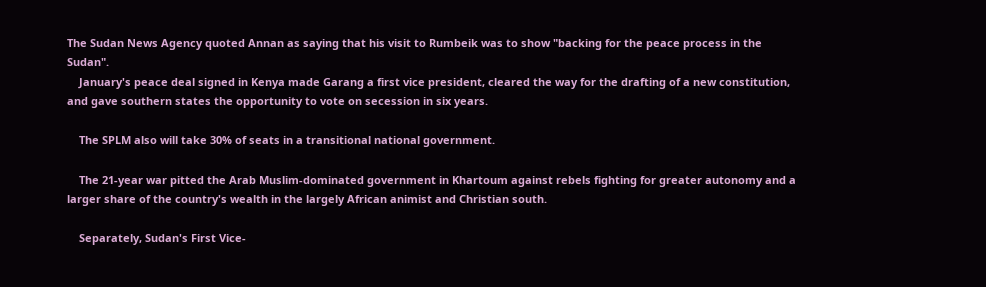The Sudan News Agency quoted Annan as saying that his visit to Rumbeik was to show "backing for the peace process in the Sudan".
    January's peace deal signed in Kenya made Garang a first vice president, cleared the way for the drafting of a new constitution, and gave southern states the opportunity to vote on secession in six years.

    The SPLM also will take 30% of seats in a transitional national government.

    The 21-year war pitted the Arab Muslim-dominated government in Khartoum against rebels fighting for greater autonomy and a larger share of the country's wealth in the largely African animist and Christian south.

    Separately, Sudan's First Vice-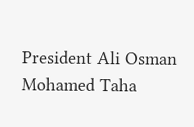President Ali Osman Mohamed Taha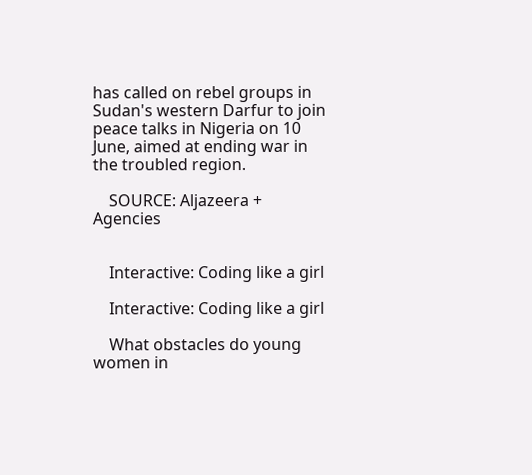has called on rebel groups in Sudan's western Darfur to join peace talks in Nigeria on 10 June, aimed at ending war in the troubled region.

    SOURCE: Aljazeera + Agencies


    Interactive: Coding like a girl

    Interactive: Coding like a girl

    What obstacles do young women in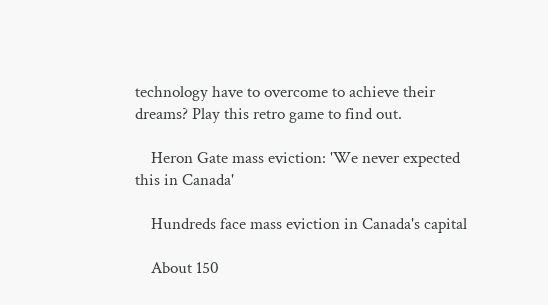technology have to overcome to achieve their dreams? Play this retro game to find out.

    Heron Gate mass eviction: 'We never expected this in Canada'

    Hundreds face mass eviction in Canada's capital

    About 150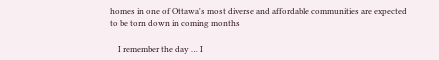homes in one of Ottawa's most diverse and affordable communities are expected to be torn down in coming months

    I remember the day … I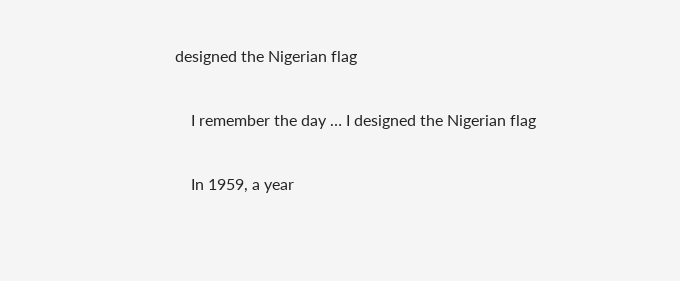designed the Nigerian flag

    I remember the day … I designed the Nigerian flag

    In 1959, a year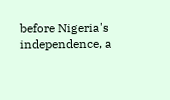before Nigeria's independence, a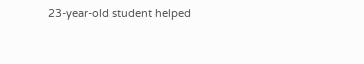23-year-old student helped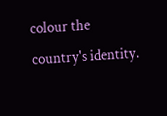colour the country's identity.